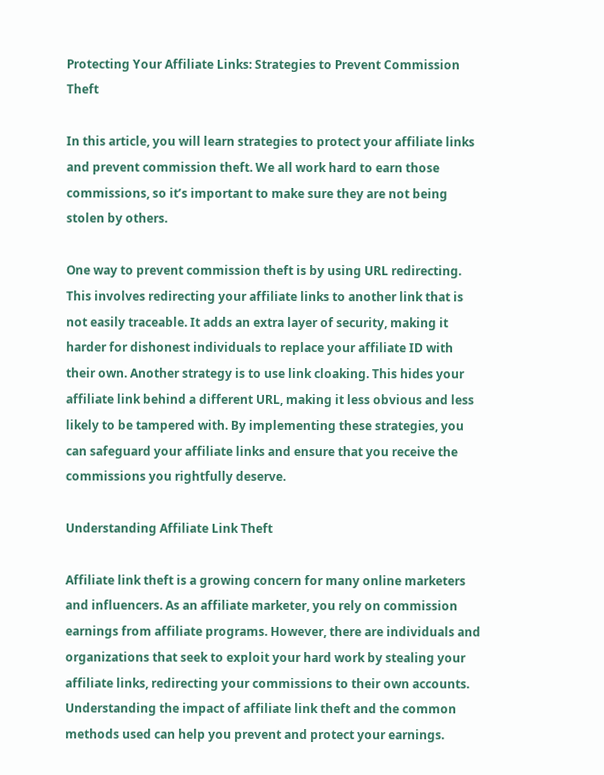Protecting Your Affiliate Links: Strategies to Prevent Commission Theft

In this article, you will learn strategies to protect your affiliate links and prevent commission theft. We all work hard to earn those commissions, so it’s important to make sure they are not being stolen by others.

One way to prevent commission theft is by using URL redirecting. This involves redirecting your affiliate links to another link that is not easily traceable. It adds an extra layer of security, making it harder for dishonest individuals to replace your affiliate ID with their own. Another strategy is to use link cloaking. This hides your affiliate link behind a different URL, making it less obvious and less likely to be tampered with. By implementing these strategies, you can safeguard your affiliate links and ensure that you receive the commissions you rightfully deserve.

Understanding Affiliate Link Theft

Affiliate link theft is a growing concern for many online marketers and influencers. As an affiliate marketer, you rely on commission earnings from affiliate programs. However, there are individuals and organizations that seek to exploit your hard work by stealing your affiliate links, redirecting your commissions to their own accounts. Understanding the impact of affiliate link theft and the common methods used can help you prevent and protect your earnings.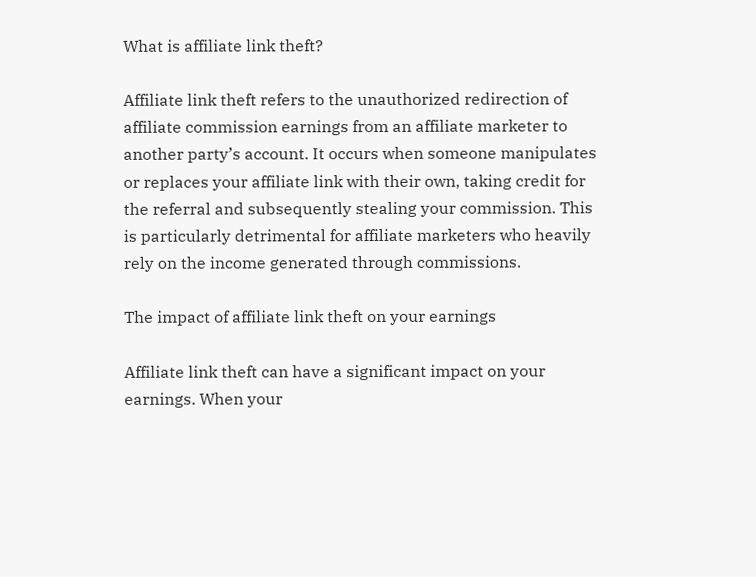What is affiliate link theft?

Affiliate link theft refers to the unauthorized redirection of affiliate commission earnings from an affiliate marketer to another party’s account. It occurs when someone manipulates or replaces your affiliate link with their own, taking credit for the referral and subsequently stealing your commission. This is particularly detrimental for affiliate marketers who heavily rely on the income generated through commissions.

The impact of affiliate link theft on your earnings

Affiliate link theft can have a significant impact on your earnings. When your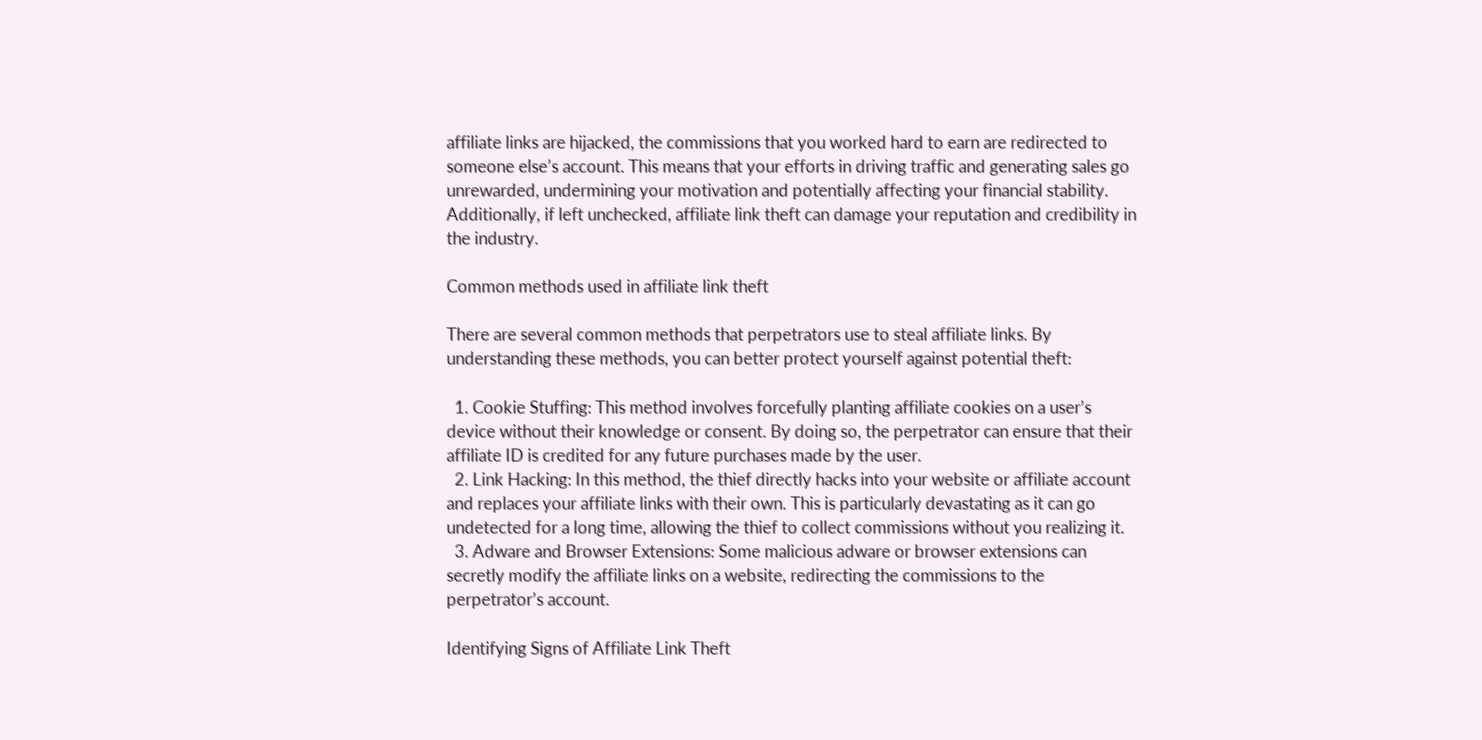affiliate links are hijacked, the commissions that you worked hard to earn are redirected to someone else’s account. This means that your efforts in driving traffic and generating sales go unrewarded, undermining your motivation and potentially affecting your financial stability. Additionally, if left unchecked, affiliate link theft can damage your reputation and credibility in the industry.

Common methods used in affiliate link theft

There are several common methods that perpetrators use to steal affiliate links. By understanding these methods, you can better protect yourself against potential theft:

  1. Cookie Stuffing: This method involves forcefully planting affiliate cookies on a user’s device without their knowledge or consent. By doing so, the perpetrator can ensure that their affiliate ID is credited for any future purchases made by the user.
  2. Link Hacking: In this method, the thief directly hacks into your website or affiliate account and replaces your affiliate links with their own. This is particularly devastating as it can go undetected for a long time, allowing the thief to collect commissions without you realizing it.
  3. Adware and Browser Extensions: Some malicious adware or browser extensions can secretly modify the affiliate links on a website, redirecting the commissions to the perpetrator’s account.

Identifying Signs of Affiliate Link Theft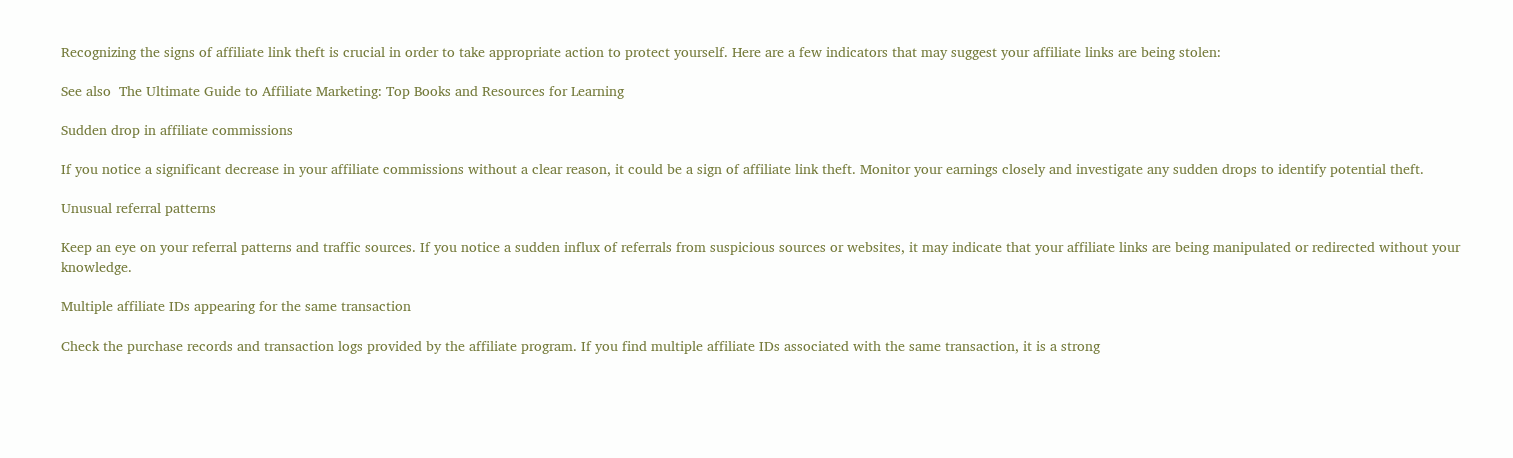Recognizing the signs of affiliate link theft is crucial in order to take appropriate action to protect yourself. Here are a few indicators that may suggest your affiliate links are being stolen:

See also  The Ultimate Guide to Affiliate Marketing: Top Books and Resources for Learning

Sudden drop in affiliate commissions

If you notice a significant decrease in your affiliate commissions without a clear reason, it could be a sign of affiliate link theft. Monitor your earnings closely and investigate any sudden drops to identify potential theft.

Unusual referral patterns

Keep an eye on your referral patterns and traffic sources. If you notice a sudden influx of referrals from suspicious sources or websites, it may indicate that your affiliate links are being manipulated or redirected without your knowledge.

Multiple affiliate IDs appearing for the same transaction

Check the purchase records and transaction logs provided by the affiliate program. If you find multiple affiliate IDs associated with the same transaction, it is a strong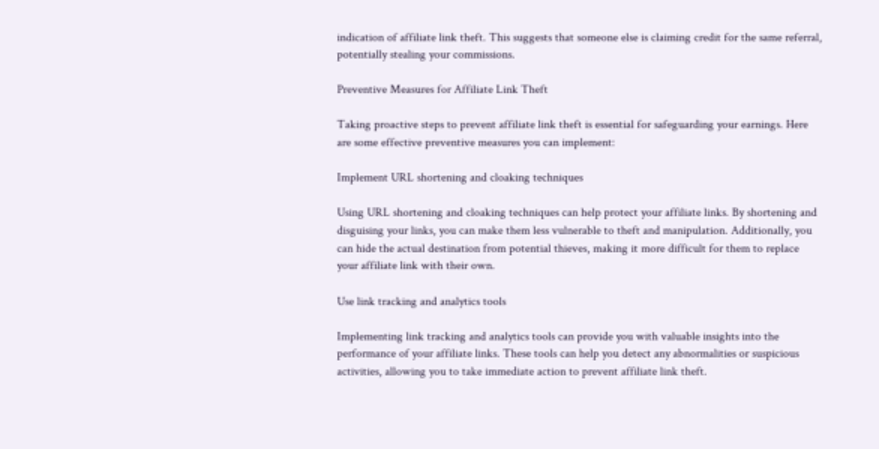indication of affiliate link theft. This suggests that someone else is claiming credit for the same referral, potentially stealing your commissions.

Preventive Measures for Affiliate Link Theft

Taking proactive steps to prevent affiliate link theft is essential for safeguarding your earnings. Here are some effective preventive measures you can implement:

Implement URL shortening and cloaking techniques

Using URL shortening and cloaking techniques can help protect your affiliate links. By shortening and disguising your links, you can make them less vulnerable to theft and manipulation. Additionally, you can hide the actual destination from potential thieves, making it more difficult for them to replace your affiliate link with their own.

Use link tracking and analytics tools

Implementing link tracking and analytics tools can provide you with valuable insights into the performance of your affiliate links. These tools can help you detect any abnormalities or suspicious activities, allowing you to take immediate action to prevent affiliate link theft.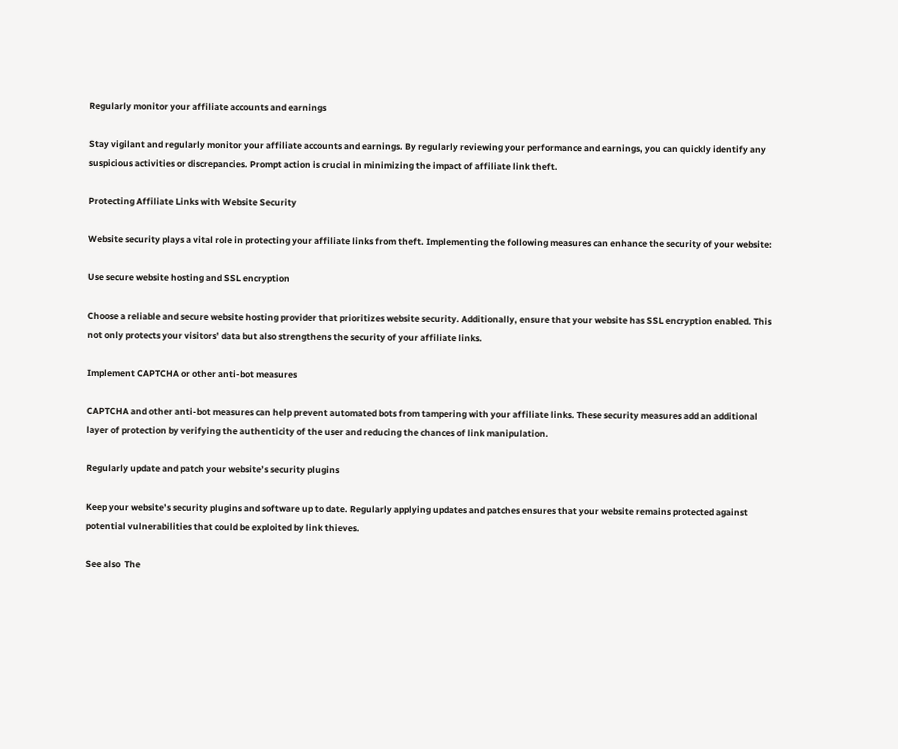Regularly monitor your affiliate accounts and earnings

Stay vigilant and regularly monitor your affiliate accounts and earnings. By regularly reviewing your performance and earnings, you can quickly identify any suspicious activities or discrepancies. Prompt action is crucial in minimizing the impact of affiliate link theft.

Protecting Affiliate Links with Website Security

Website security plays a vital role in protecting your affiliate links from theft. Implementing the following measures can enhance the security of your website:

Use secure website hosting and SSL encryption

Choose a reliable and secure website hosting provider that prioritizes website security. Additionally, ensure that your website has SSL encryption enabled. This not only protects your visitors’ data but also strengthens the security of your affiliate links.

Implement CAPTCHA or other anti-bot measures

CAPTCHA and other anti-bot measures can help prevent automated bots from tampering with your affiliate links. These security measures add an additional layer of protection by verifying the authenticity of the user and reducing the chances of link manipulation.

Regularly update and patch your website’s security plugins

Keep your website’s security plugins and software up to date. Regularly applying updates and patches ensures that your website remains protected against potential vulnerabilities that could be exploited by link thieves.

See also  The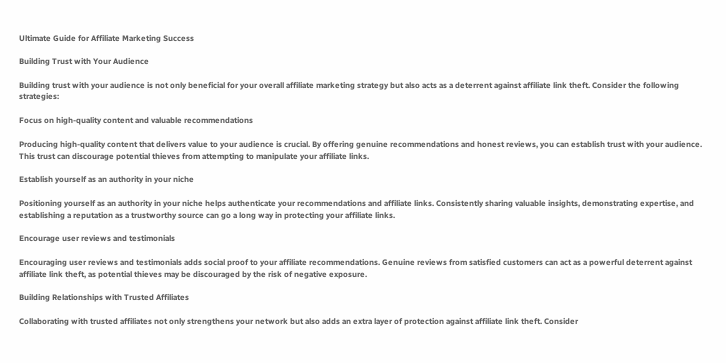Ultimate Guide for Affiliate Marketing Success

Building Trust with Your Audience

Building trust with your audience is not only beneficial for your overall affiliate marketing strategy but also acts as a deterrent against affiliate link theft. Consider the following strategies:

Focus on high-quality content and valuable recommendations

Producing high-quality content that delivers value to your audience is crucial. By offering genuine recommendations and honest reviews, you can establish trust with your audience. This trust can discourage potential thieves from attempting to manipulate your affiliate links.

Establish yourself as an authority in your niche

Positioning yourself as an authority in your niche helps authenticate your recommendations and affiliate links. Consistently sharing valuable insights, demonstrating expertise, and establishing a reputation as a trustworthy source can go a long way in protecting your affiliate links.

Encourage user reviews and testimonials

Encouraging user reviews and testimonials adds social proof to your affiliate recommendations. Genuine reviews from satisfied customers can act as a powerful deterrent against affiliate link theft, as potential thieves may be discouraged by the risk of negative exposure.

Building Relationships with Trusted Affiliates

Collaborating with trusted affiliates not only strengthens your network but also adds an extra layer of protection against affiliate link theft. Consider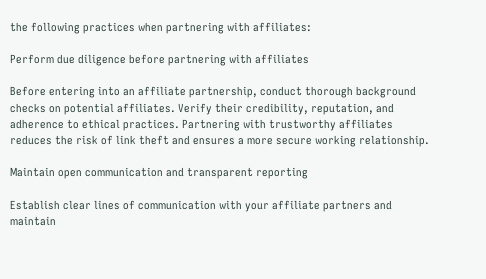the following practices when partnering with affiliates:

Perform due diligence before partnering with affiliates

Before entering into an affiliate partnership, conduct thorough background checks on potential affiliates. Verify their credibility, reputation, and adherence to ethical practices. Partnering with trustworthy affiliates reduces the risk of link theft and ensures a more secure working relationship.

Maintain open communication and transparent reporting

Establish clear lines of communication with your affiliate partners and maintain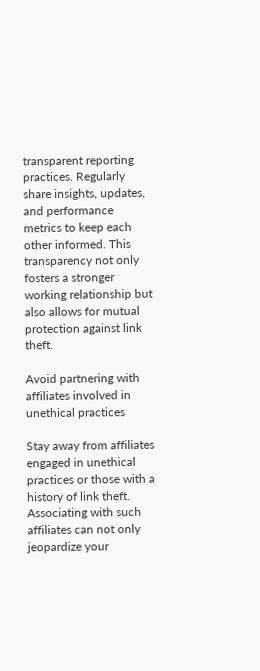transparent reporting practices. Regularly share insights, updates, and performance metrics to keep each other informed. This transparency not only fosters a stronger working relationship but also allows for mutual protection against link theft.

Avoid partnering with affiliates involved in unethical practices

Stay away from affiliates engaged in unethical practices or those with a history of link theft. Associating with such affiliates can not only jeopardize your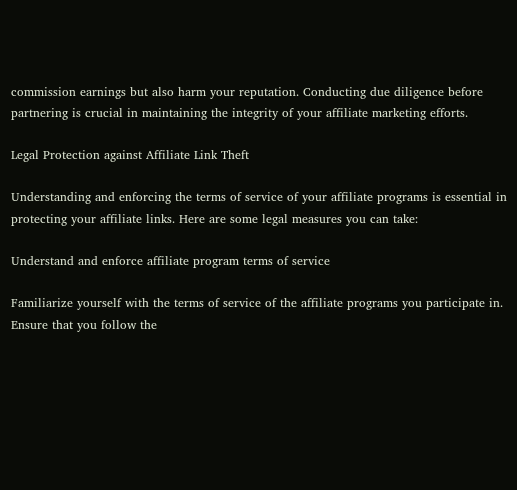commission earnings but also harm your reputation. Conducting due diligence before partnering is crucial in maintaining the integrity of your affiliate marketing efforts.

Legal Protection against Affiliate Link Theft

Understanding and enforcing the terms of service of your affiliate programs is essential in protecting your affiliate links. Here are some legal measures you can take:

Understand and enforce affiliate program terms of service

Familiarize yourself with the terms of service of the affiliate programs you participate in. Ensure that you follow the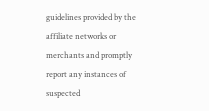guidelines provided by the affiliate networks or merchants and promptly report any instances of suspected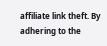affiliate link theft. By adhering to the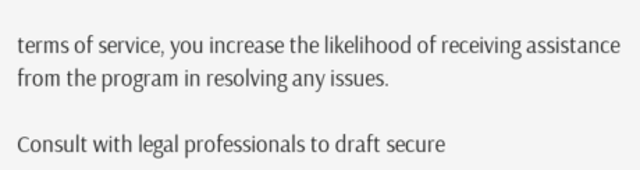terms of service, you increase the likelihood of receiving assistance from the program in resolving any issues.

Consult with legal professionals to draft secure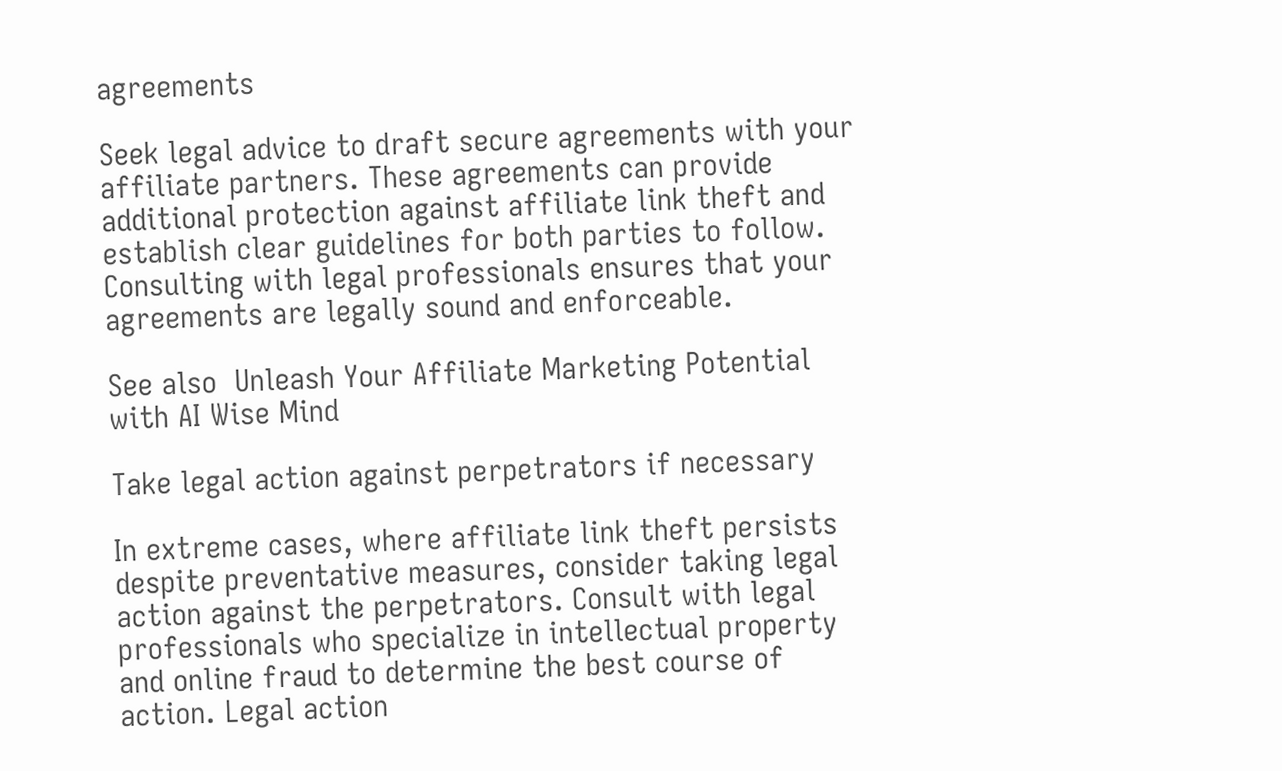agreements

Seek legal advice to draft secure agreements with your affiliate partners. These agreements can provide additional protection against affiliate link theft and establish clear guidelines for both parties to follow. Consulting with legal professionals ensures that your agreements are legally sound and enforceable.

See also  Unleash Your Affiliate Marketing Potential with AI Wise Mind

Take legal action against perpetrators if necessary

In extreme cases, where affiliate link theft persists despite preventative measures, consider taking legal action against the perpetrators. Consult with legal professionals who specialize in intellectual property and online fraud to determine the best course of action. Legal action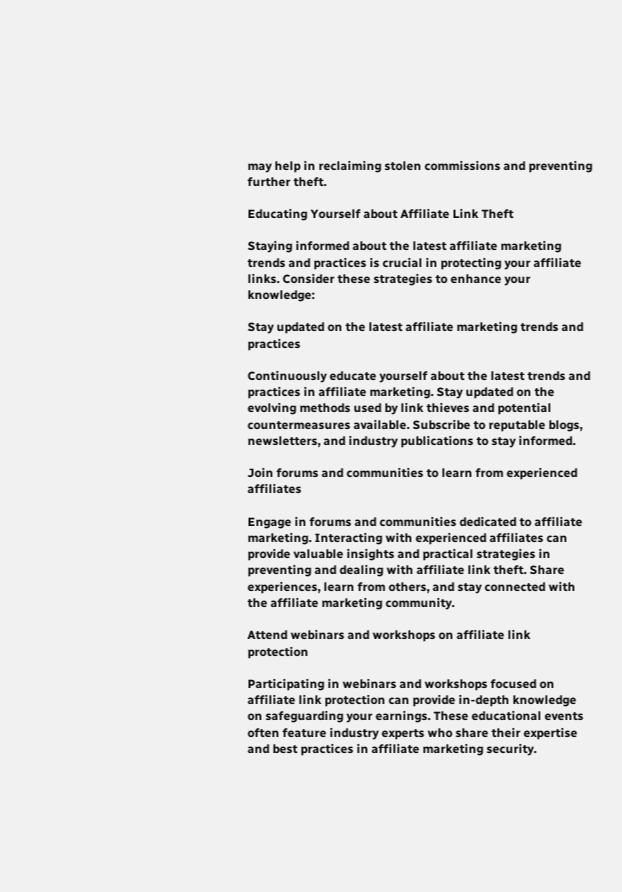may help in reclaiming stolen commissions and preventing further theft.

Educating Yourself about Affiliate Link Theft

Staying informed about the latest affiliate marketing trends and practices is crucial in protecting your affiliate links. Consider these strategies to enhance your knowledge:

Stay updated on the latest affiliate marketing trends and practices

Continuously educate yourself about the latest trends and practices in affiliate marketing. Stay updated on the evolving methods used by link thieves and potential countermeasures available. Subscribe to reputable blogs, newsletters, and industry publications to stay informed.

Join forums and communities to learn from experienced affiliates

Engage in forums and communities dedicated to affiliate marketing. Interacting with experienced affiliates can provide valuable insights and practical strategies in preventing and dealing with affiliate link theft. Share experiences, learn from others, and stay connected with the affiliate marketing community.

Attend webinars and workshops on affiliate link protection

Participating in webinars and workshops focused on affiliate link protection can provide in-depth knowledge on safeguarding your earnings. These educational events often feature industry experts who share their expertise and best practices in affiliate marketing security.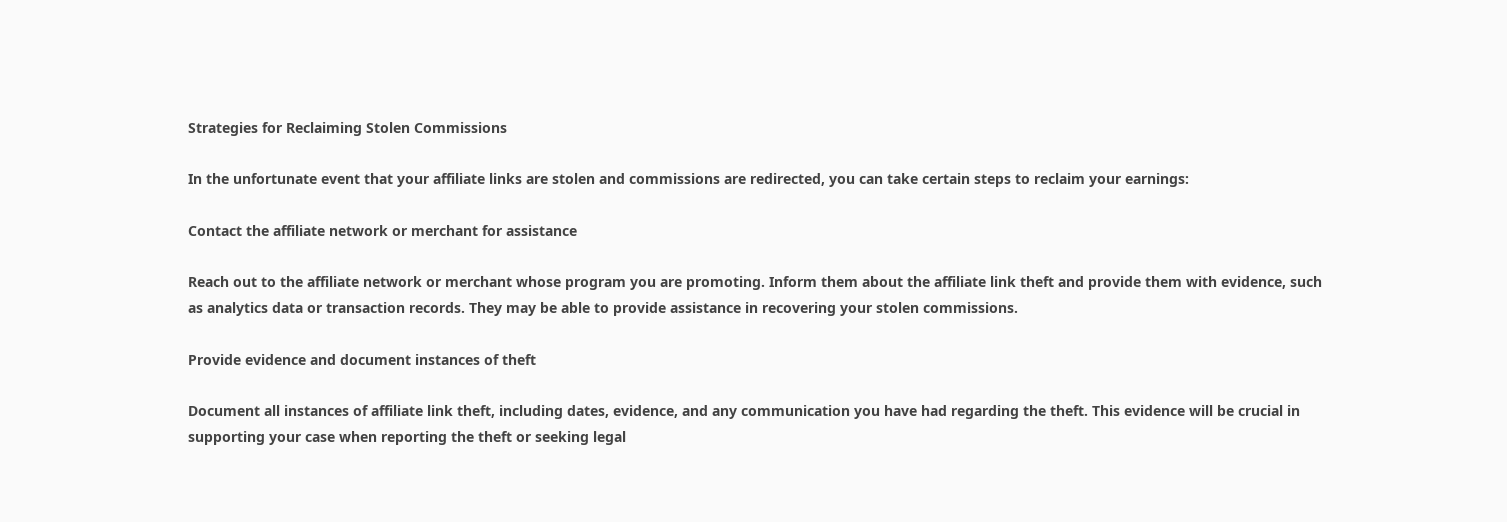Strategies for Reclaiming Stolen Commissions

In the unfortunate event that your affiliate links are stolen and commissions are redirected, you can take certain steps to reclaim your earnings:

Contact the affiliate network or merchant for assistance

Reach out to the affiliate network or merchant whose program you are promoting. Inform them about the affiliate link theft and provide them with evidence, such as analytics data or transaction records. They may be able to provide assistance in recovering your stolen commissions.

Provide evidence and document instances of theft

Document all instances of affiliate link theft, including dates, evidence, and any communication you have had regarding the theft. This evidence will be crucial in supporting your case when reporting the theft or seeking legal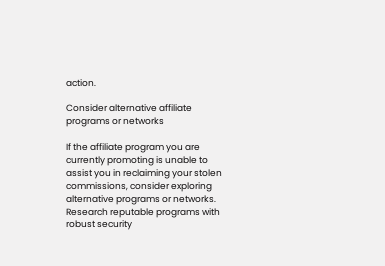action.

Consider alternative affiliate programs or networks

If the affiliate program you are currently promoting is unable to assist you in reclaiming your stolen commissions, consider exploring alternative programs or networks. Research reputable programs with robust security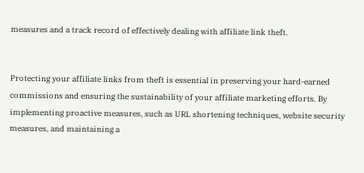measures and a track record of effectively dealing with affiliate link theft.


Protecting your affiliate links from theft is essential in preserving your hard-earned commissions and ensuring the sustainability of your affiliate marketing efforts. By implementing proactive measures, such as URL shortening techniques, website security measures, and maintaining a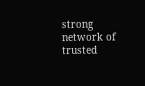strong network of trusted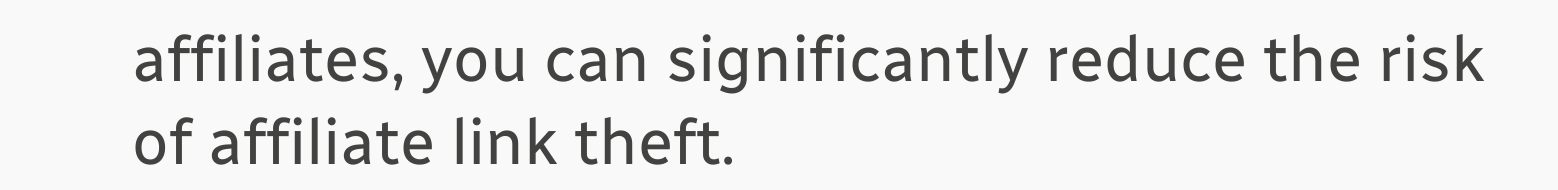affiliates, you can significantly reduce the risk of affiliate link theft.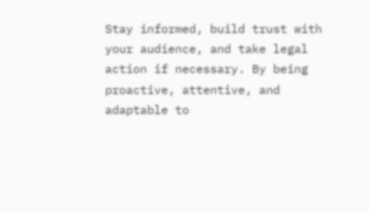Stay informed, build trust with your audience, and take legal action if necessary. By being proactive, attentive, and adaptable to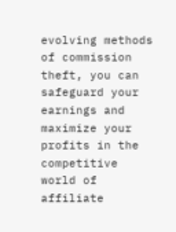evolving methods of commission theft, you can safeguard your earnings and maximize your profits in the competitive world of affiliate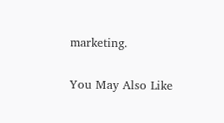marketing.

You May Also Like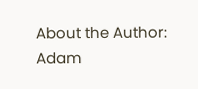About the Author: Adam